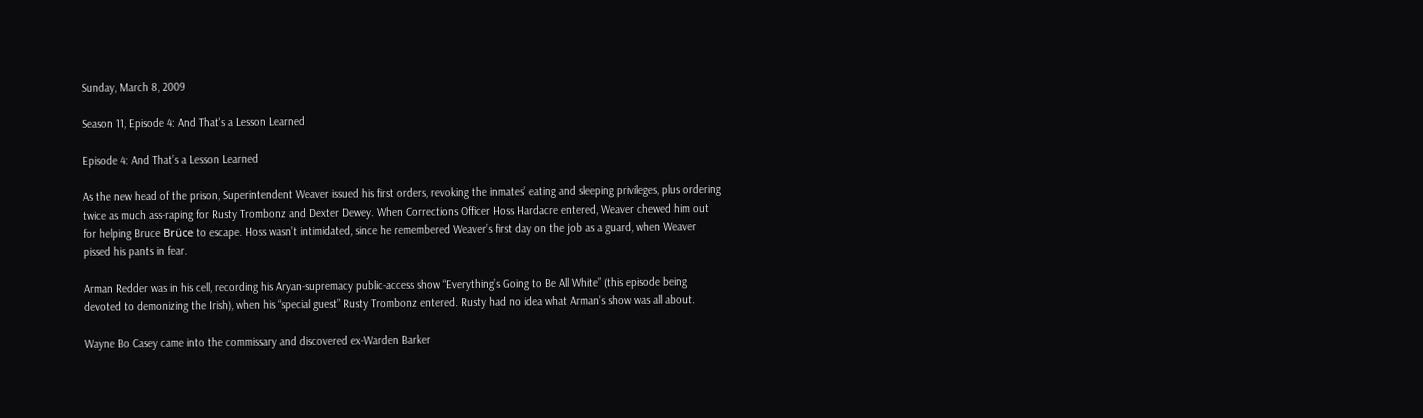Sunday, March 8, 2009

Season 11, Episode 4: And That's a Lesson Learned

Episode 4: And That’s a Lesson Learned

As the new head of the prison, Superintendent Weaver issued his first orders, revoking the inmates’ eating and sleeping privileges, plus ordering twice as much ass-raping for Rusty Trombonz and Dexter Dewey. When Corrections Officer Hoss Hardacre entered, Weaver chewed him out for helping Bruce Brüce to escape. Hoss wasn’t intimidated, since he remembered Weaver’s first day on the job as a guard, when Weaver pissed his pants in fear.

Arman Redder was in his cell, recording his Aryan-supremacy public-access show “Everything’s Going to Be All White” (this episode being devoted to demonizing the Irish), when his “special guest” Rusty Trombonz entered. Rusty had no idea what Arman’s show was all about.

Wayne Bo Casey came into the commissary and discovered ex-Warden Barker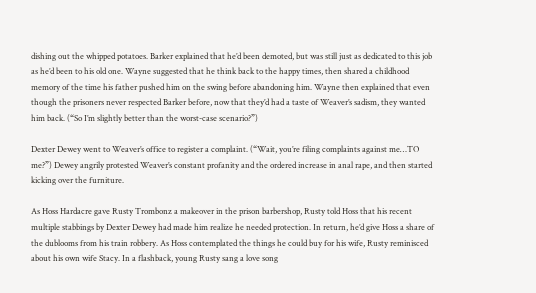dishing out the whipped potatoes. Barker explained that he’d been demoted, but was still just as dedicated to this job as he’d been to his old one. Wayne suggested that he think back to the happy times, then shared a childhood memory of the time his father pushed him on the swing before abandoning him. Wayne then explained that even though the prisoners never respected Barker before, now that they’d had a taste of Weaver’s sadism, they wanted him back. (“So I’m slightly better than the worst-case scenario?”)

Dexter Dewey went to Weaver’s office to register a complaint. (“Wait, you’re filing complaints against me…TO me?”) Dewey angrily protested Weaver’s constant profanity and the ordered increase in anal rape, and then started kicking over the furniture.

As Hoss Hardacre gave Rusty Trombonz a makeover in the prison barbershop, Rusty told Hoss that his recent multiple stabbings by Dexter Dewey had made him realize he needed protection. In return, he’d give Hoss a share of the dublooms from his train robbery. As Hoss contemplated the things he could buy for his wife, Rusty reminisced about his own wife Stacy. In a flashback, young Rusty sang a love song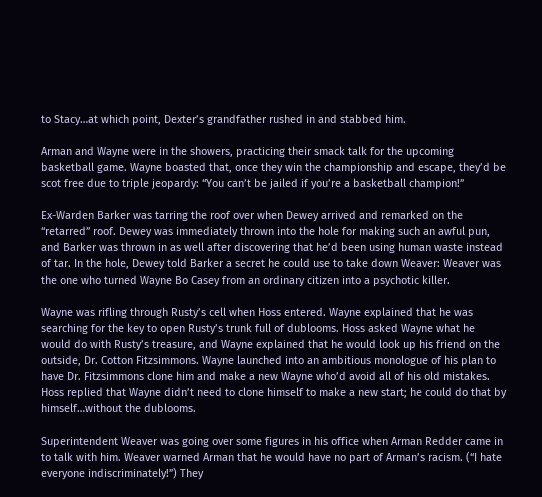to Stacy…at which point, Dexter’s grandfather rushed in and stabbed him.

Arman and Wayne were in the showers, practicing their smack talk for the upcoming basketball game. Wayne boasted that, once they win the championship and escape, they’d be scot free due to triple jeopardy: “You can’t be jailed if you’re a basketball champion!”

Ex-Warden Barker was tarring the roof over when Dewey arrived and remarked on the “retarred” roof. Dewey was immediately thrown into the hole for making such an awful pun, and Barker was thrown in as well after discovering that he’d been using human waste instead of tar. In the hole, Dewey told Barker a secret he could use to take down Weaver: Weaver was the one who turned Wayne Bo Casey from an ordinary citizen into a psychotic killer.

Wayne was rifling through Rusty’s cell when Hoss entered. Wayne explained that he was searching for the key to open Rusty’s trunk full of dublooms. Hoss asked Wayne what he would do with Rusty’s treasure, and Wayne explained that he would look up his friend on the outside, Dr. Cotton Fitzsimmons. Wayne launched into an ambitious monologue of his plan to have Dr. Fitzsimmons clone him and make a new Wayne who’d avoid all of his old mistakes. Hoss replied that Wayne didn’t need to clone himself to make a new start; he could do that by himself…without the dublooms.

Superintendent Weaver was going over some figures in his office when Arman Redder came in to talk with him. Weaver warned Arman that he would have no part of Arman’s racism. (“I hate everyone indiscriminately!”) They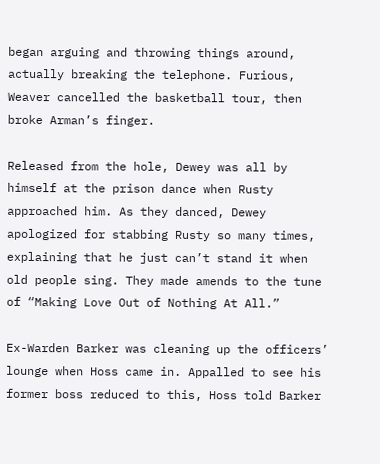began arguing and throwing things around, actually breaking the telephone. Furious, Weaver cancelled the basketball tour, then broke Arman’s finger.

Released from the hole, Dewey was all by himself at the prison dance when Rusty approached him. As they danced, Dewey apologized for stabbing Rusty so many times, explaining that he just can’t stand it when old people sing. They made amends to the tune of “Making Love Out of Nothing At All.”

Ex-Warden Barker was cleaning up the officers’ lounge when Hoss came in. Appalled to see his former boss reduced to this, Hoss told Barker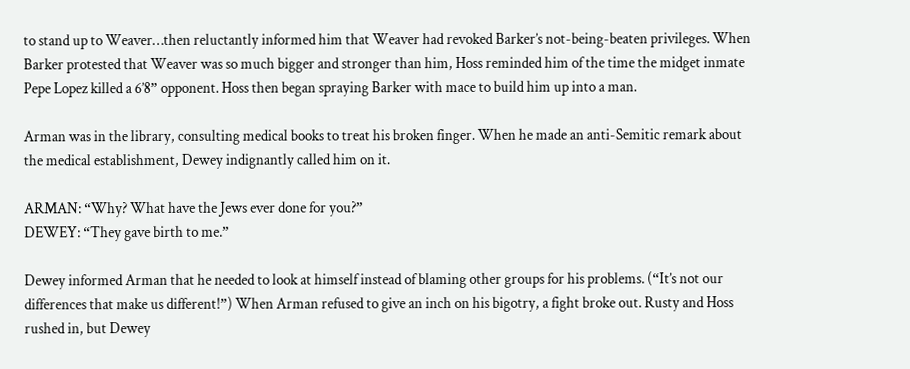to stand up to Weaver…then reluctantly informed him that Weaver had revoked Barker’s not-being-beaten privileges. When Barker protested that Weaver was so much bigger and stronger than him, Hoss reminded him of the time the midget inmate Pepe Lopez killed a 6’8” opponent. Hoss then began spraying Barker with mace to build him up into a man.

Arman was in the library, consulting medical books to treat his broken finger. When he made an anti-Semitic remark about the medical establishment, Dewey indignantly called him on it.

ARMAN: “Why? What have the Jews ever done for you?”
DEWEY: “They gave birth to me.”

Dewey informed Arman that he needed to look at himself instead of blaming other groups for his problems. (“It’s not our differences that make us different!”) When Arman refused to give an inch on his bigotry, a fight broke out. Rusty and Hoss rushed in, but Dewey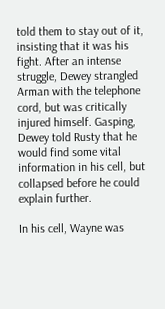told them to stay out of it, insisting that it was his fight. After an intense struggle, Dewey strangled Arman with the telephone cord, but was critically injured himself. Gasping, Dewey told Rusty that he would find some vital information in his cell, but collapsed before he could explain further.

In his cell, Wayne was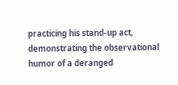practicing his stand-up act, demonstrating the observational humor of a deranged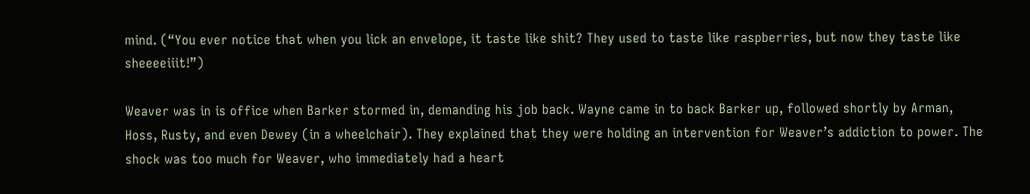mind. (“You ever notice that when you lick an envelope, it taste like shit? They used to taste like raspberries, but now they taste like sheeeeiiit!”)

Weaver was in is office when Barker stormed in, demanding his job back. Wayne came in to back Barker up, followed shortly by Arman, Hoss, Rusty, and even Dewey (in a wheelchair). They explained that they were holding an intervention for Weaver’s addiction to power. The shock was too much for Weaver, who immediately had a heart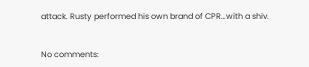attack. Rusty performed his own brand of CPR…with a shiv.


No comments: